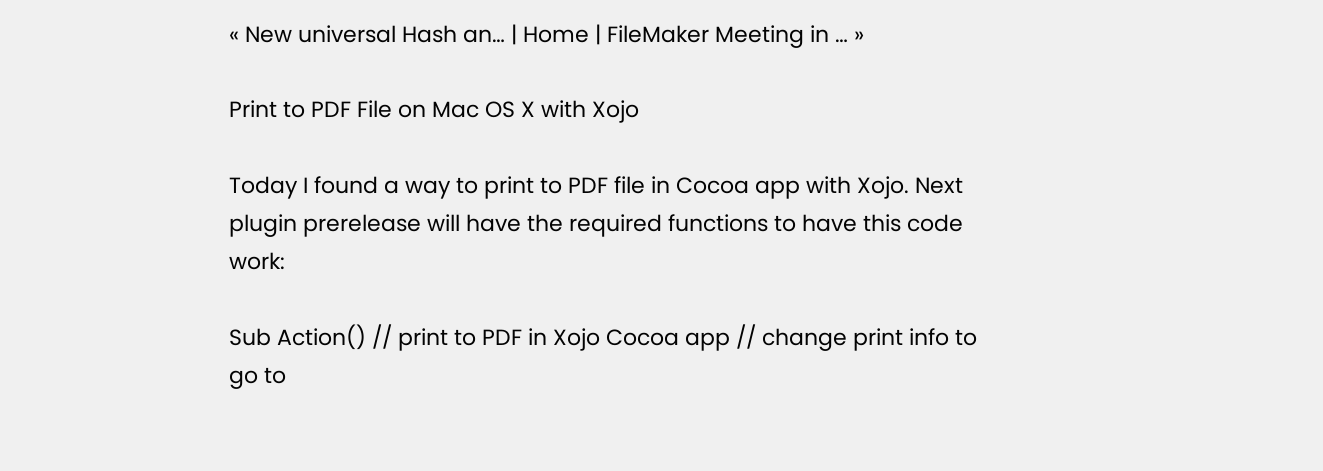« New universal Hash an… | Home | FileMaker Meeting in … »

Print to PDF File on Mac OS X with Xojo

Today I found a way to print to PDF file in Cocoa app with Xojo. Next plugin prerelease will have the required functions to have this code work:

Sub Action() // print to PDF in Xojo Cocoa app // change print info to go to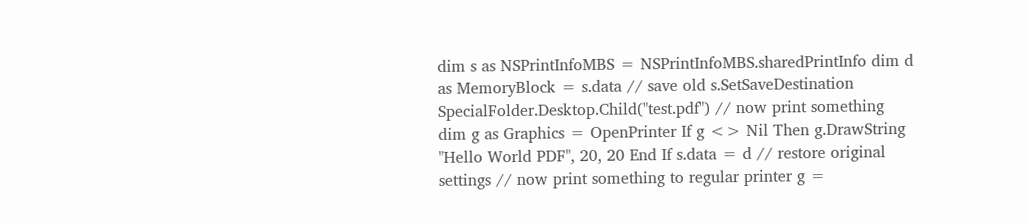dim s as NSPrintInfoMBS = NSPrintInfoMBS.sharedPrintInfo dim d as MemoryBlock = s.data // save old s.SetSaveDestination SpecialFolder.Desktop.Child("test.pdf") // now print something dim g as Graphics = OpenPrinter If g <> Nil Then g.DrawString "Hello World PDF", 20, 20 End If s.data = d // restore original settings // now print something to regular printer g =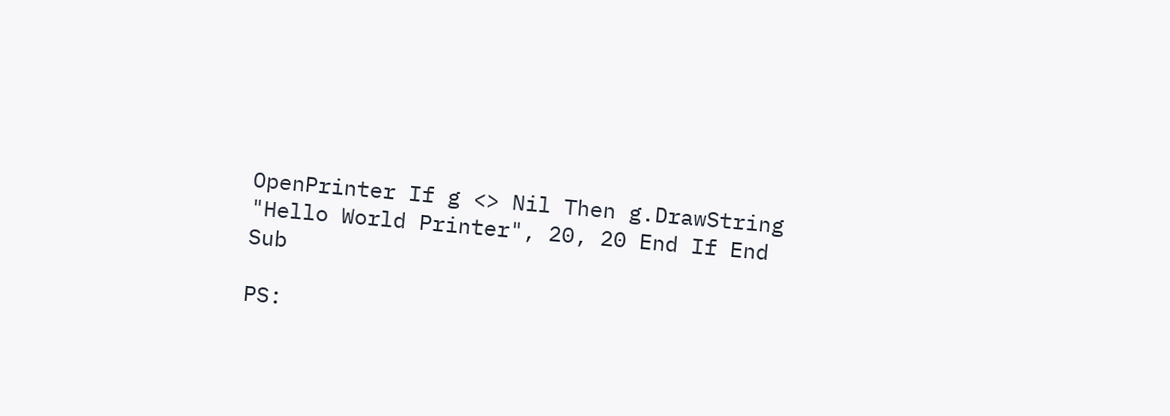OpenPrinter If g <> Nil Then g.DrawString "Hello World Printer", 20, 20 End If End Sub

PS: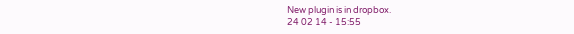New plugin is in dropbox.
24 02 14 - 15:55